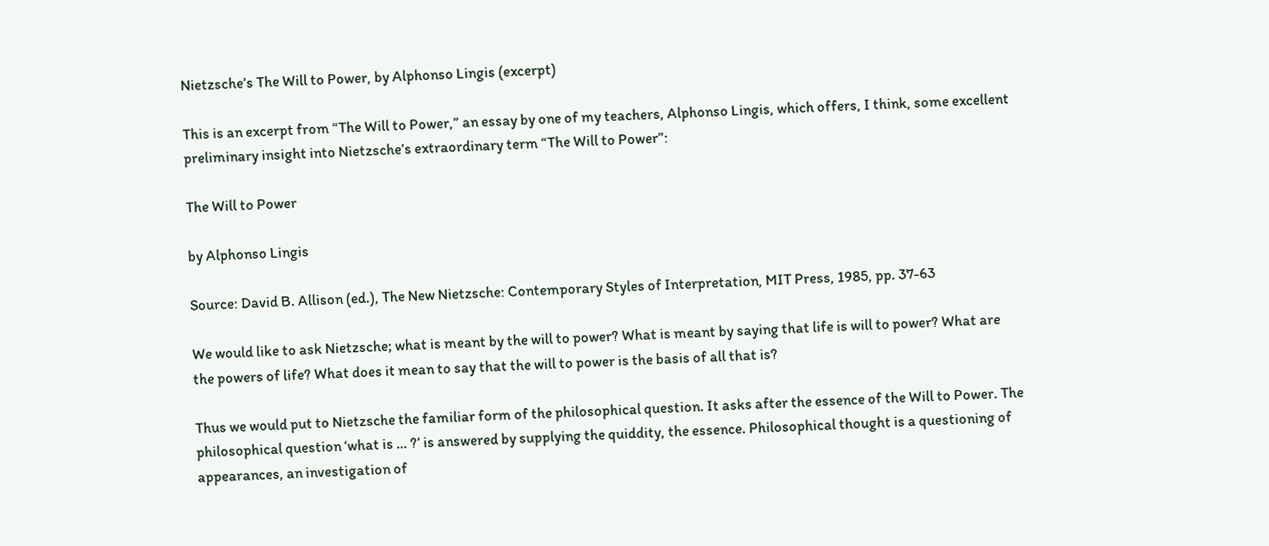Nietzsche’s The Will to Power, by Alphonso Lingis (excerpt)

This is an excerpt from “The Will to Power,” an essay by one of my teachers, Alphonso Lingis, which offers, I think, some excellent preliminary insight into Nietzsche’s extraordinary term “The Will to Power”:

The Will to Power

by Alphonso Lingis

Source: David B. Allison (ed.), The New Nietzsche: Contemporary Styles of Interpretation, MIT Press, 1985, pp. 37-63

We would like to ask Nietzsche; what is meant by the will to power? What is meant by saying that life is will to power? What are the powers of life? What does it mean to say that the will to power is the basis of all that is?

Thus we would put to Nietzsche the familiar form of the philosophical question. It asks after the essence of the Will to Power. The philosophical question ‘what is … ?’ is answered by supplying the quiddity, the essence. Philosophical thought is a questioning of appearances, an investigation of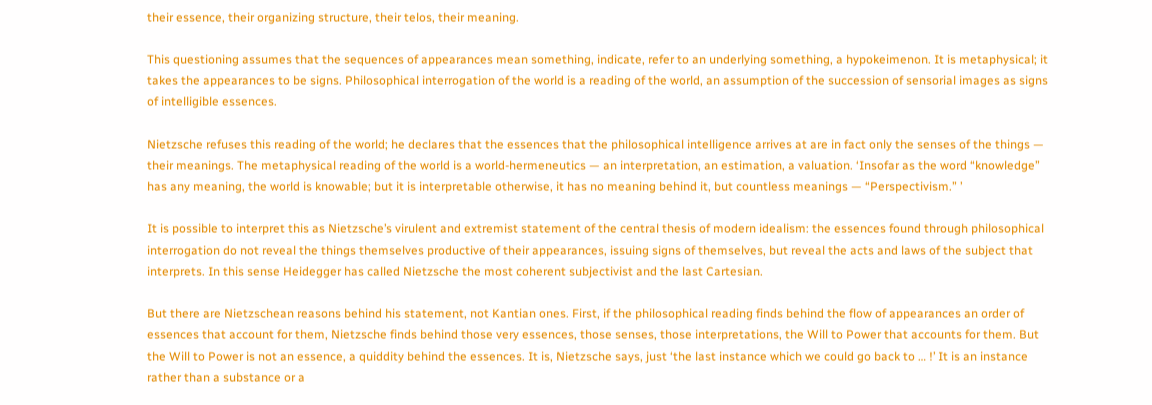their essence, their organizing structure, their telos, their meaning.

This questioning assumes that the sequences of appearances mean something, indicate, refer to an underlying something, a hypokeimenon. It is metaphysical; it takes the appearances to be signs. Philosophical interrogation of the world is a reading of the world, an assumption of the succession of sensorial images as signs of intelligible essences.

Nietzsche refuses this reading of the world; he declares that the essences that the philosophical intelligence arrives at are in fact only the senses of the things — their meanings. The metaphysical reading of the world is a world-hermeneutics — an interpretation, an estimation, a valuation. ‘Insofar as the word “knowledge” has any meaning, the world is knowable; but it is interpretable otherwise, it has no meaning behind it, but countless meanings — “Perspectivism.” ’

It is possible to interpret this as Nietzsche’s virulent and extremist statement of the central thesis of modern idealism: the essences found through philosophical interrogation do not reveal the things themselves productive of their appearances, issuing signs of themselves, but reveal the acts and laws of the subject that interprets. In this sense Heidegger has called Nietzsche the most coherent subjectivist and the last Cartesian.

But there are Nietzschean reasons behind his statement, not Kantian ones. First, if the philosophical reading finds behind the flow of appearances an order of essences that account for them, Nietzsche finds behind those very essences, those senses, those interpretations, the Will to Power that accounts for them. But the Will to Power is not an essence, a quiddity behind the essences. It is, Nietzsche says, just ‘the last instance which we could go back to … !’ It is an instance rather than a substance or a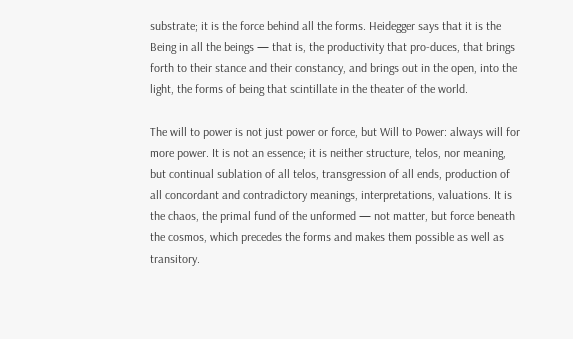substrate; it is the force behind all the forms. Heidegger says that it is the Being in all the beings — that is, the productivity that pro-duces, that brings forth to their stance and their constancy, and brings out in the open, into the light, the forms of being that scintillate in the theater of the world.

The will to power is not just power or force, but Will to Power: always will for more power. It is not an essence; it is neither structure, telos, nor meaning, but continual sublation of all telos, transgression of all ends, production of all concordant and contradictory meanings, interpretations, valuations. It is the chaos, the primal fund of the unformed — not matter, but force beneath the cosmos, which precedes the forms and makes them possible as well as transitory.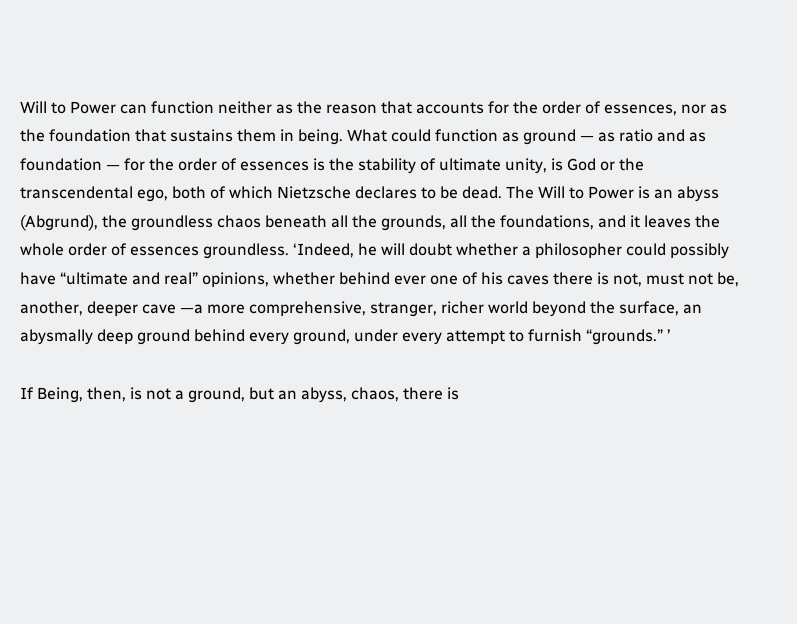Will to Power can function neither as the reason that accounts for the order of essences, nor as the foundation that sustains them in being. What could function as ground — as ratio and as foundation — for the order of essences is the stability of ultimate unity, is God or the transcendental ego, both of which Nietzsche declares to be dead. The Will to Power is an abyss (Abgrund), the groundless chaos beneath all the grounds, all the foundations, and it leaves the whole order of essences groundless. ‘Indeed, he will doubt whether a philosopher could possibly have “ultimate and real” opinions, whether behind ever one of his caves there is not, must not be, another, deeper cave —a more comprehensive, stranger, richer world beyond the surface, an abysmally deep ground behind every ground, under every attempt to furnish “grounds.” ’

If Being, then, is not a ground, but an abyss, chaos, there is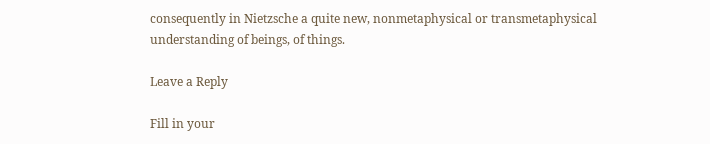consequently in Nietzsche a quite new, nonmetaphysical or transmetaphysical understanding of beings, of things.

Leave a Reply

Fill in your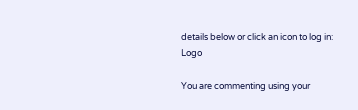details below or click an icon to log in: Logo

You are commenting using your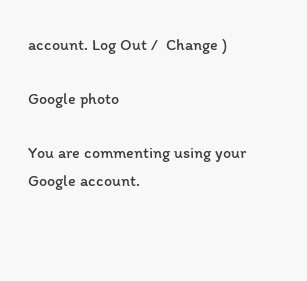account. Log Out /  Change )

Google photo

You are commenting using your Google account.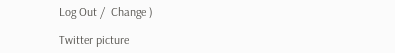Log Out /  Change )

Twitter picture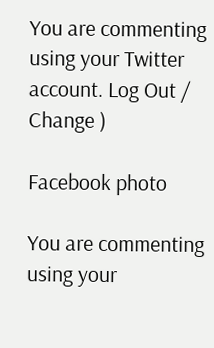You are commenting using your Twitter account. Log Out /  Change )

Facebook photo

You are commenting using your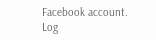Facebook account. Log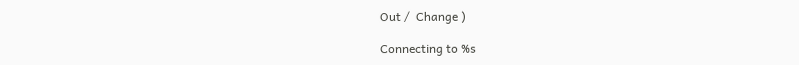Out /  Change )

Connecting to %s